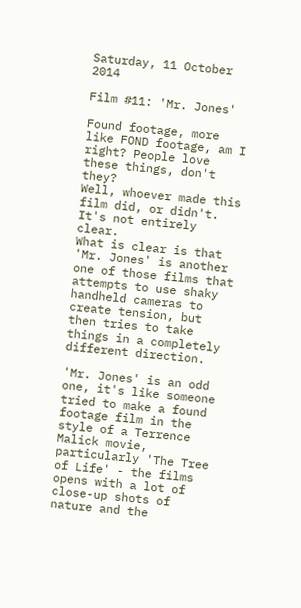Saturday, 11 October 2014

Film #11: 'Mr. Jones'

Found footage, more like FOND footage, am I right? People love these things, don't they?
Well, whoever made this film did, or didn't. It's not entirely clear.
What is clear is that 'Mr. Jones' is another one of those films that attempts to use shaky handheld cameras to create tension, but then tries to take things in a completely different direction.

'Mr. Jones' is an odd one, it's like someone tried to make a found footage film in the style of a Terrence Malick movie, particularly 'The Tree of Life' - the films opens with a lot of close-up shots of nature and the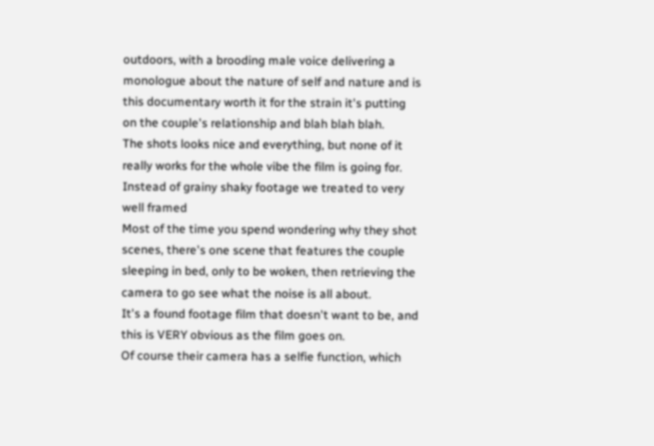outdoors, with a brooding male voice delivering a monologue about the nature of self and nature and is this documentary worth it for the strain it's putting on the couple's relationship and blah blah blah.
The shots looks nice and everything, but none of it really works for the whole vibe the film is going for. Instead of grainy shaky footage we treated to very well framed
Most of the time you spend wondering why they shot scenes, there's one scene that features the couple sleeping in bed, only to be woken, then retrieving the camera to go see what the noise is all about.
It's a found footage film that doesn't want to be, and this is VERY obvious as the film goes on.
Of course their camera has a selfie function, which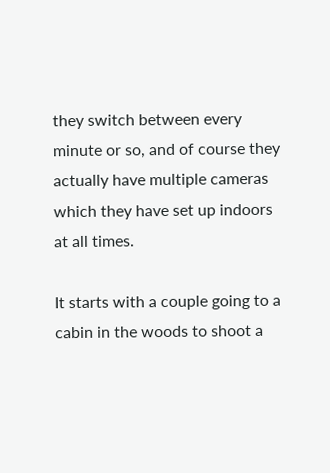they switch between every minute or so, and of course they actually have multiple cameras which they have set up indoors at all times.

It starts with a couple going to a cabin in the woods to shoot a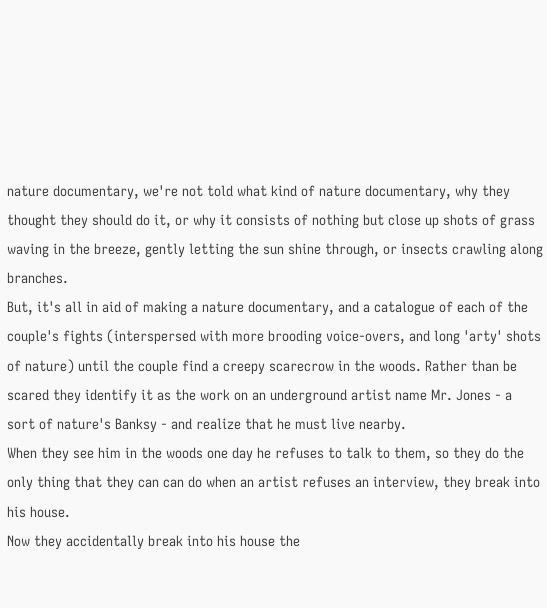nature documentary, we're not told what kind of nature documentary, why they thought they should do it, or why it consists of nothing but close up shots of grass waving in the breeze, gently letting the sun shine through, or insects crawling along branches.
But, it's all in aid of making a nature documentary, and a catalogue of each of the couple's fights (interspersed with more brooding voice-overs, and long 'arty' shots of nature) until the couple find a creepy scarecrow in the woods. Rather than be scared they identify it as the work on an underground artist name Mr. Jones - a sort of nature's Banksy - and realize that he must live nearby.
When they see him in the woods one day he refuses to talk to them, so they do the only thing that they can can do when an artist refuses an interview, they break into his house.
Now they accidentally break into his house the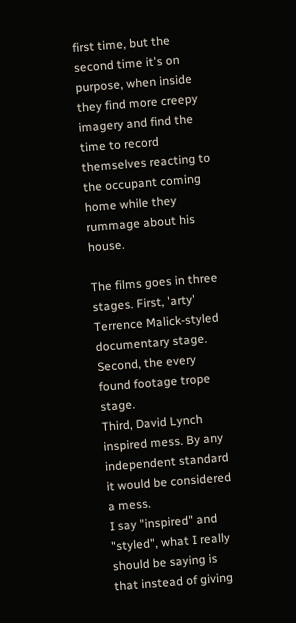first time, but the second time it's on purpose, when inside they find more creepy imagery and find the time to record themselves reacting to the occupant coming home while they rummage about his house.

The films goes in three stages. First, 'arty' Terrence Malick-styled documentary stage.
Second, the every found footage trope stage.
Third, David Lynch inspired mess. By any independent standard it would be considered a mess.
I say "inspired" and "styled", what I really should be saying is that instead of giving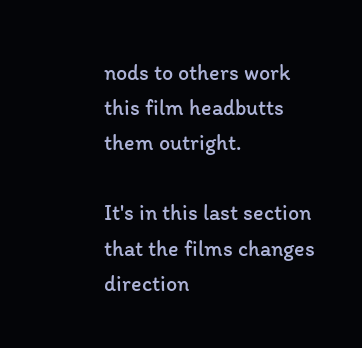nods to others work this film headbutts them outright.

It's in this last section that the films changes direction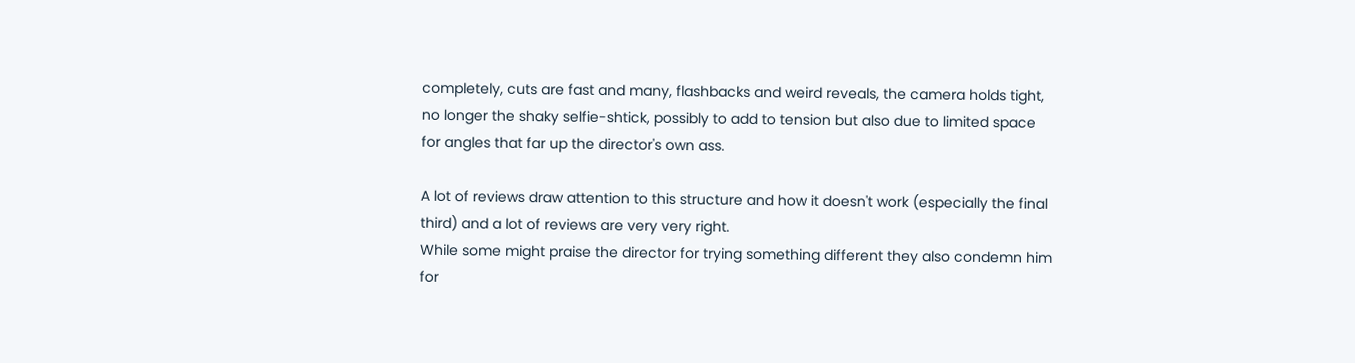completely, cuts are fast and many, flashbacks and weird reveals, the camera holds tight, no longer the shaky selfie-shtick, possibly to add to tension but also due to limited space for angles that far up the director's own ass.

A lot of reviews draw attention to this structure and how it doesn't work (especially the final third) and a lot of reviews are very very right.
While some might praise the director for trying something different they also condemn him for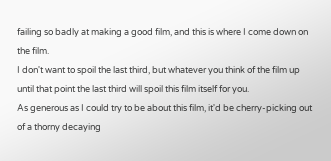failing so badly at making a good film, and this is where I come down on the film.
I don't want to spoil the last third, but whatever you think of the film up until that point the last third will spoil this film itself for you.
As generous as I could try to be about this film, it'd be cherry-picking out of a thorny decaying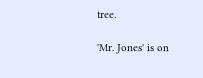tree.

'Mr. Jones' is on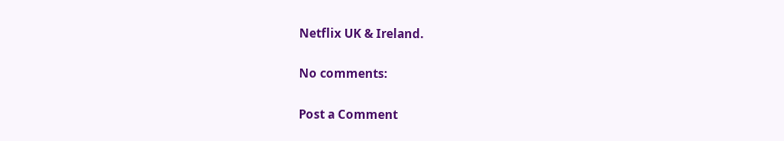Netflix UK & Ireland.

No comments:

Post a Comment